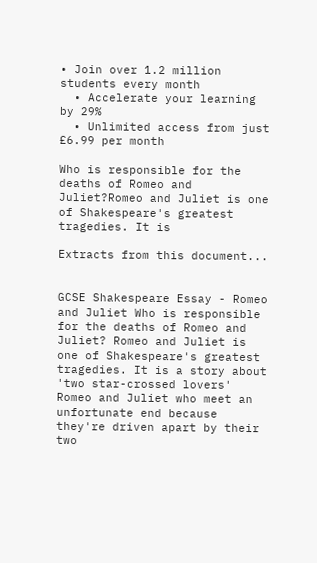• Join over 1.2 million students every month
  • Accelerate your learning by 29%
  • Unlimited access from just £6.99 per month

Who is responsible for the deaths of Romeo and Juliet?Romeo and Juliet is one of Shakespeare's greatest tragedies. It is

Extracts from this document...


GCSE Shakespeare Essay - Romeo and Juliet Who is responsible for the deaths of Romeo and Juliet? Romeo and Juliet is one of Shakespeare's greatest tragedies. It is a story about 'two star-crossed lovers' Romeo and Juliet who meet an unfortunate end because they're driven apart by their two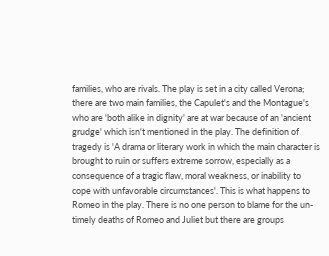families, who are rivals. The play is set in a city called Verona; there are two main families, the Capulet's and the Montague's who are 'both alike in dignity' are at war because of an 'ancient grudge' which isn't mentioned in the play. The definition of tragedy is 'A drama or literary work in which the main character is brought to ruin or suffers extreme sorrow, especially as a consequence of a tragic flaw, moral weakness, or inability to cope with unfavorable circumstances'. This is what happens to Romeo in the play. There is no one person to blame for the un-timely deaths of Romeo and Juliet but there are groups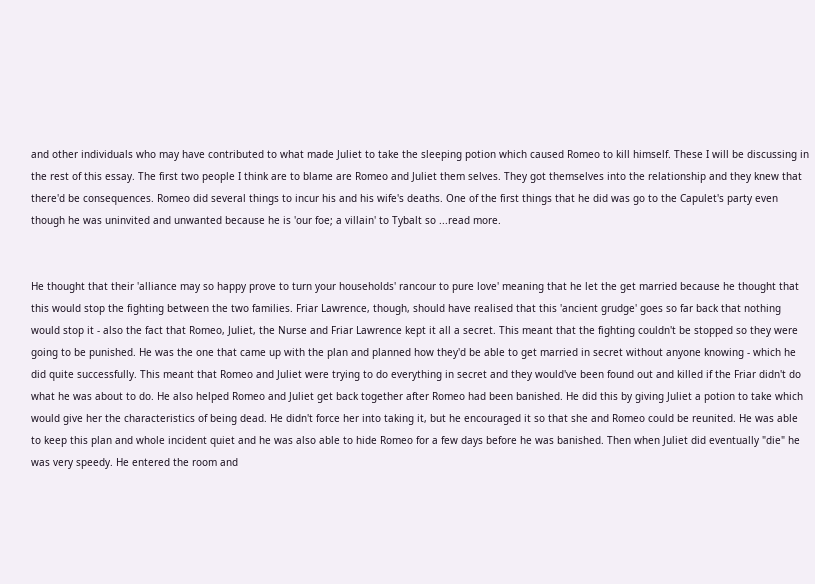and other individuals who may have contributed to what made Juliet to take the sleeping potion which caused Romeo to kill himself. These I will be discussing in the rest of this essay. The first two people I think are to blame are Romeo and Juliet them selves. They got themselves into the relationship and they knew that there'd be consequences. Romeo did several things to incur his and his wife's deaths. One of the first things that he did was go to the Capulet's party even though he was uninvited and unwanted because he is 'our foe; a villain' to Tybalt so ...read more.


He thought that their 'alliance may so happy prove to turn your households' rancour to pure love' meaning that he let the get married because he thought that this would stop the fighting between the two families. Friar Lawrence, though, should have realised that this 'ancient grudge' goes so far back that nothing would stop it - also the fact that Romeo, Juliet, the Nurse and Friar Lawrence kept it all a secret. This meant that the fighting couldn't be stopped so they were going to be punished. He was the one that came up with the plan and planned how they'd be able to get married in secret without anyone knowing - which he did quite successfully. This meant that Romeo and Juliet were trying to do everything in secret and they would've been found out and killed if the Friar didn't do what he was about to do. He also helped Romeo and Juliet get back together after Romeo had been banished. He did this by giving Juliet a potion to take which would give her the characteristics of being dead. He didn't force her into taking it, but he encouraged it so that she and Romeo could be reunited. He was able to keep this plan and whole incident quiet and he was also able to hide Romeo for a few days before he was banished. Then when Juliet did eventually "die" he was very speedy. He entered the room and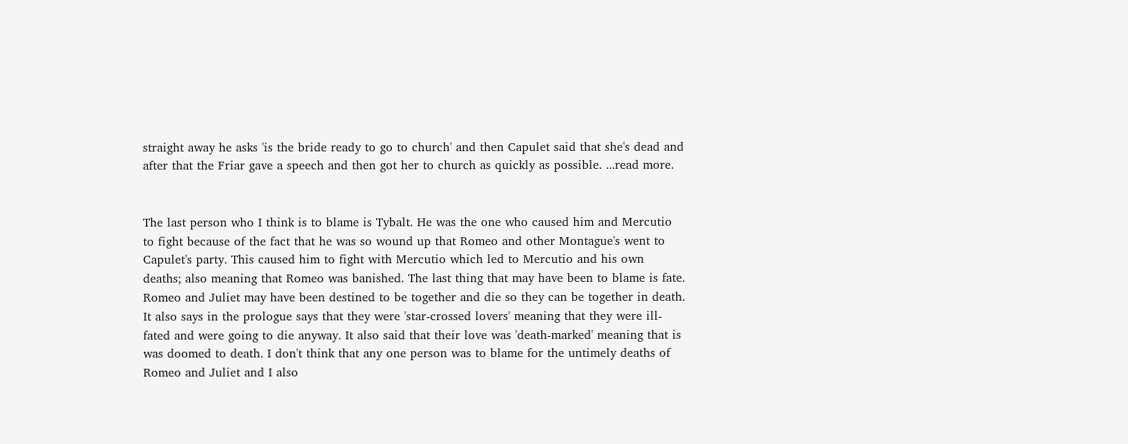straight away he asks 'is the bride ready to go to church' and then Capulet said that she's dead and after that the Friar gave a speech and then got her to church as quickly as possible. ...read more.


The last person who I think is to blame is Tybalt. He was the one who caused him and Mercutio to fight because of the fact that he was so wound up that Romeo and other Montague's went to Capulet's party. This caused him to fight with Mercutio which led to Mercutio and his own deaths; also meaning that Romeo was banished. The last thing that may have been to blame is fate. Romeo and Juliet may have been destined to be together and die so they can be together in death. It also says in the prologue says that they were 'star-crossed lovers' meaning that they were ill-fated and were going to die anyway. It also said that their love was 'death-marked' meaning that is was doomed to death. I don't think that any one person was to blame for the untimely deaths of Romeo and Juliet and I also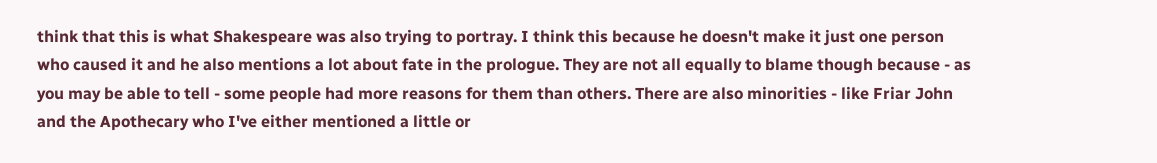think that this is what Shakespeare was also trying to portray. I think this because he doesn't make it just one person who caused it and he also mentions a lot about fate in the prologue. They are not all equally to blame though because - as you may be able to tell - some people had more reasons for them than others. There are also minorities - like Friar John and the Apothecary who I've either mentioned a little or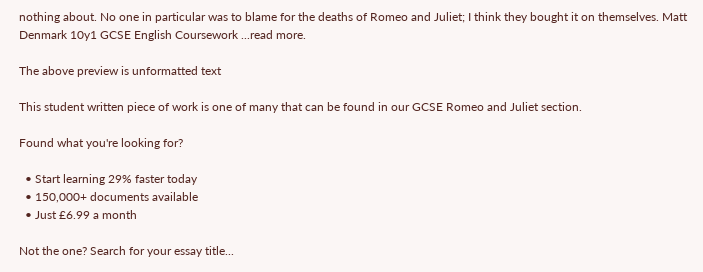nothing about. No one in particular was to blame for the deaths of Romeo and Juliet; I think they bought it on themselves. Matt Denmark 10y1 GCSE English Coursework ...read more.

The above preview is unformatted text

This student written piece of work is one of many that can be found in our GCSE Romeo and Juliet section.

Found what you're looking for?

  • Start learning 29% faster today
  • 150,000+ documents available
  • Just £6.99 a month

Not the one? Search for your essay title...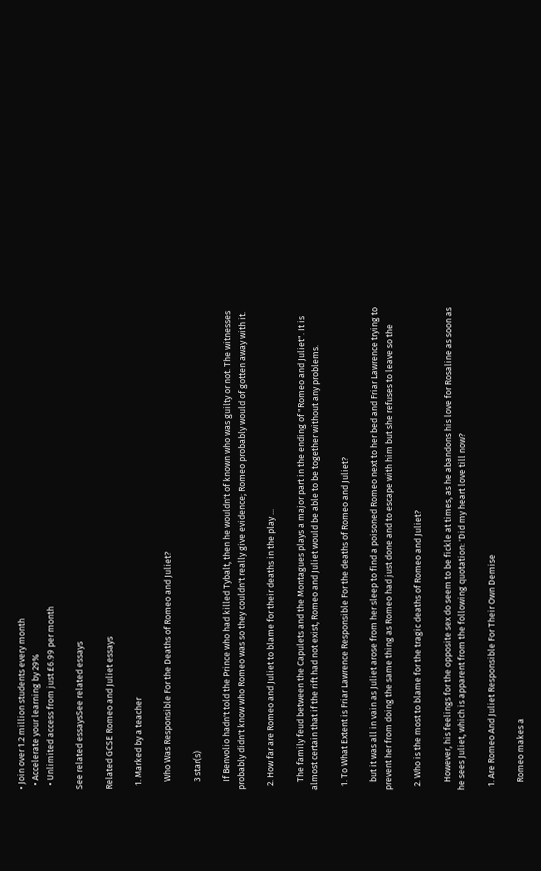• Join over 1.2 million students every month
  • Accelerate your learning by 29%
  • Unlimited access from just £6.99 per month

See related essaysSee related essays

Related GCSE Romeo and Juliet essays

  1. Marked by a teacher

    Who Was Responsible For the Deaths of Romeo and Juliet?

    3 star(s)

    If Benvolio hadn't told the Prince who had killed Tybalt, then he wouldn't of known who was guilty or not. The witnesses probably didn't know who Romeo was so they couldn't really give evidence; Romeo probably would of gotten away with it.

  2. How far are Romeo and Juliet to blame for their deaths in the play ...

    The family feud between the Capulets and the Montagues plays a major part in the ending of "Romeo and Juliet". It is almost certain that if the rift had not exist, Romeo and Juliet would be able to be together without any problems.

  1. To What Extent is Friar Lawrence Responsible For the deaths of Romeo and Juliet?

    but it was all in vain as Juliet arose from her sleep to find a poisoned Romeo next to her bed and Friar Lawrence trying to prevent her from doing the same thing as Romeo had just done and to escape with him but she refuses to leave so the

  2. Who is the most to blame for the tragic deaths of Romeo and Juliet?

    However, his feelings for the opposite sex do seem to be fickle at times, as he abandons his love for Rosaline as soon as he sees Juliet, which is apparent from the following quotation: 'Did my heart love till now?

  1. Are Romeo And Juliet Responsible For Their Own Demise

    Romeo makes a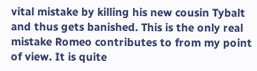vital mistake by killing his new cousin Tybalt and thus gets banished. This is the only real mistake Romeo contributes to from my point of view. It is quite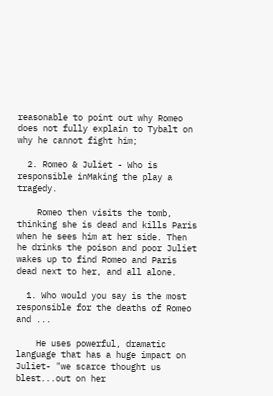reasonable to point out why Romeo does not fully explain to Tybalt on why he cannot fight him;

  2. Romeo & Juliet - Who is responsible inMaking the play a tragedy.

    Romeo then visits the tomb, thinking she is dead and kills Paris when he sees him at her side. Then he drinks the poison and poor Juliet wakes up to find Romeo and Paris dead next to her, and all alone.

  1. Who would you say is the most responsible for the deaths of Romeo and ...

    He uses powerful, dramatic language that has a huge impact on Juliet- "we scarce thought us blest...out on her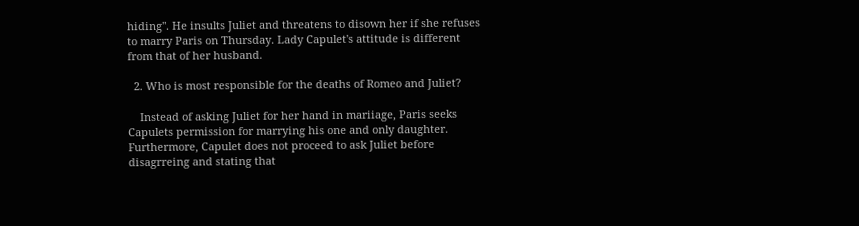hiding". He insults Juliet and threatens to disown her if she refuses to marry Paris on Thursday. Lady Capulet's attitude is different from that of her husband.

  2. Who is most responsible for the deaths of Romeo and Juliet?

    Instead of asking Juliet for her hand in mariiage, Paris seeks Capulets permission for marrying his one and only daughter. Furthermore, Capulet does not proceed to ask Juliet before disagrreing and stating that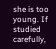she is too young. If studied carefully,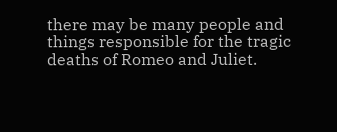there may be many people and things responsible for the tragic deaths of Romeo and Juliet.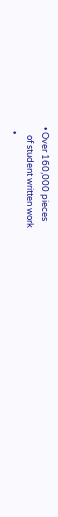• Over 160,000 pieces
    of student written work
  •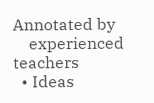Annotated by
    experienced teachers
  • Ideas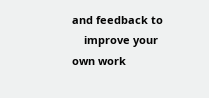and feedback to
    improve your own work